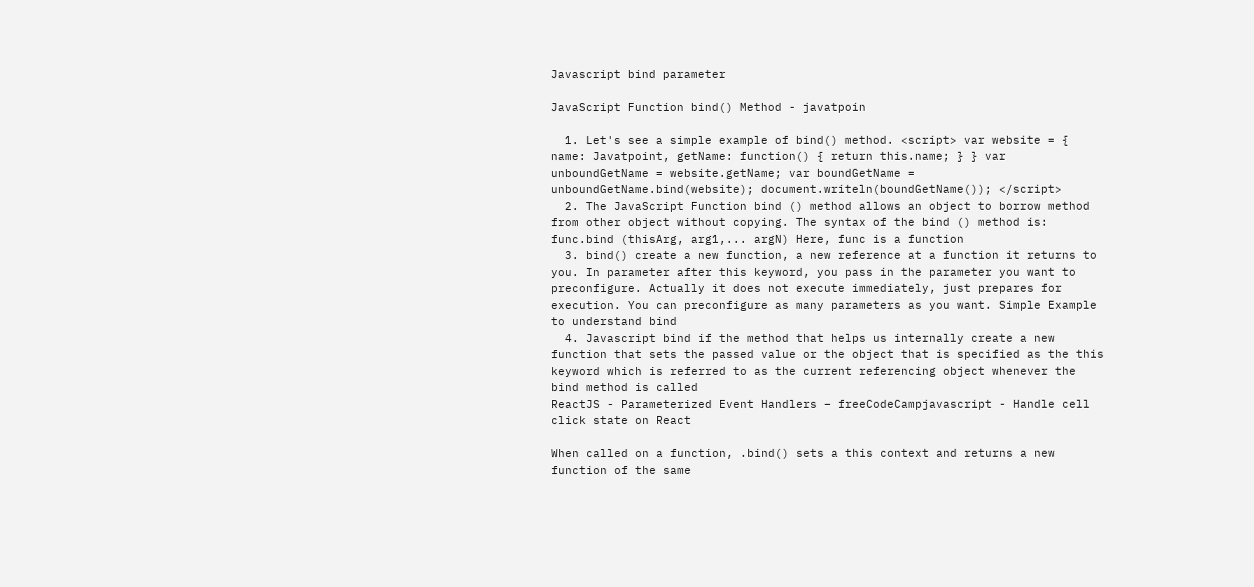Javascript bind parameter

JavaScript Function bind() Method - javatpoin

  1. Let's see a simple example of bind() method. <script> var website = { name: Javatpoint, getName: function() { return this.name; } } var unboundGetName = website.getName; var boundGetName = unboundGetName.bind(website); document.writeln(boundGetName()); </script>
  2. The JavaScript Function bind () method allows an object to borrow method from other object without copying. The syntax of the bind () method is: func.bind (thisArg, arg1,... argN) Here, func is a function
  3. bind() create a new function, a new reference at a function it returns to you. In parameter after this keyword, you pass in the parameter you want to preconfigure. Actually it does not execute immediately, just prepares for execution. You can preconfigure as many parameters as you want. Simple Example to understand bind
  4. Javascript bind if the method that helps us internally create a new function that sets the passed value or the object that is specified as the this keyword which is referred to as the current referencing object whenever the bind method is called
ReactJS - Parameterized Event Handlers – freeCodeCampjavascript - Handle cell click state on React

When called on a function, .bind() sets a this context and returns a new function of the same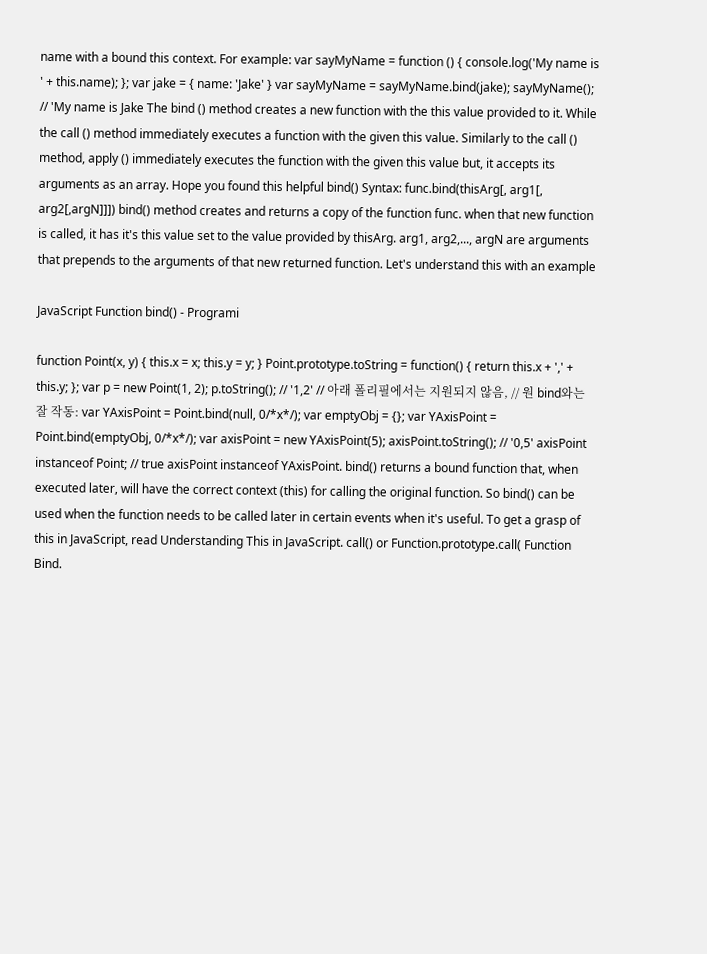name with a bound this context. For example: var sayMyName = function () { console.log('My name is ' + this.name); }; var jake = { name: 'Jake' } var sayMyName = sayMyName.bind(jake); sayMyName(); // 'My name is Jake The bind () method creates a new function with the this value provided to it. While the call () method immediately executes a function with the given this value. Similarly to the call () method, apply () immediately executes the function with the given this value but, it accepts its arguments as an array. Hope you found this helpful bind() Syntax: func.bind(thisArg[, arg1[, arg2[,argN]]]) bind() method creates and returns a copy of the function func. when that new function is called, it has it's this value set to the value provided by thisArg. arg1, arg2,..., argN are arguments that prepends to the arguments of that new returned function. Let's understand this with an example

JavaScript Function bind() - Programi

function Point(x, y) { this.x = x; this.y = y; } Point.prototype.toString = function() { return this.x + ',' + this.y; }; var p = new Point(1, 2); p.toString(); // '1,2' // 아래 폴리필에서는 지원되지 않음, // 원 bind와는 잘 작동: var YAxisPoint = Point.bind(null, 0/*x*/); var emptyObj = {}; var YAxisPoint = Point.bind(emptyObj, 0/*x*/); var axisPoint = new YAxisPoint(5); axisPoint.toString(); // '0,5' axisPoint instanceof Point; // true axisPoint instanceof YAxisPoint. bind() returns a bound function that, when executed later, will have the correct context (this) for calling the original function. So bind() can be used when the function needs to be called later in certain events when it's useful. To get a grasp of this in JavaScript, read Understanding This in JavaScript. call() or Function.prototype.call( Function Bind.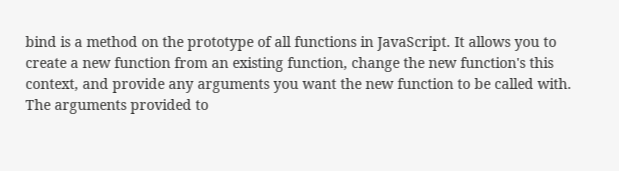bind is a method on the prototype of all functions in JavaScript. It allows you to create a new function from an existing function, change the new function's this context, and provide any arguments you want the new function to be called with. The arguments provided to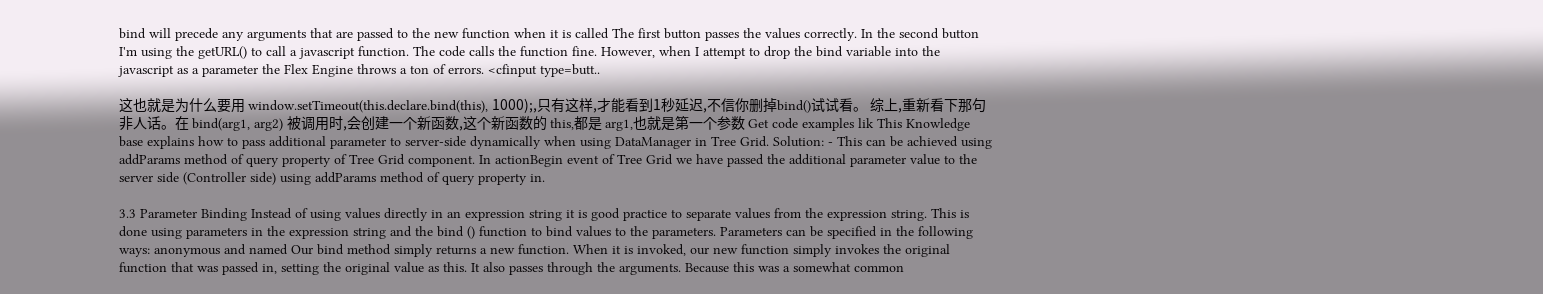bind will precede any arguments that are passed to the new function when it is called The first button passes the values correctly. In the second button I'm using the getURL() to call a javascript function. The code calls the function fine. However, when I attempt to drop the bind variable into the javascript as a parameter the Flex Engine throws a ton of errors. <cfinput type=butt..

这也就是为什么要用 window.setTimeout(this.declare.bind(this), 1000);,只有这样,才能看到1秒延迟,不信你删掉bind()试试看。 综上,重新看下那句非人话。在 bind(arg1, arg2) 被调用时,会创建一个新函数,这个新函数的 this,都是 arg1,也就是第一个参数 Get code examples lik This Knowledge base explains how to pass additional parameter to server-side dynamically when using DataManager in Tree Grid. Solution: - This can be achieved using addParams method of query property of Tree Grid component. In actionBegin event of Tree Grid we have passed the additional parameter value to the server side (Controller side) using addParams method of query property in.

3.3 Parameter Binding Instead of using values directly in an expression string it is good practice to separate values from the expression string. This is done using parameters in the expression string and the bind () function to bind values to the parameters. Parameters can be specified in the following ways: anonymous and named Our bind method simply returns a new function. When it is invoked, our new function simply invokes the original function that was passed in, setting the original value as this. It also passes through the arguments. Because this was a somewhat common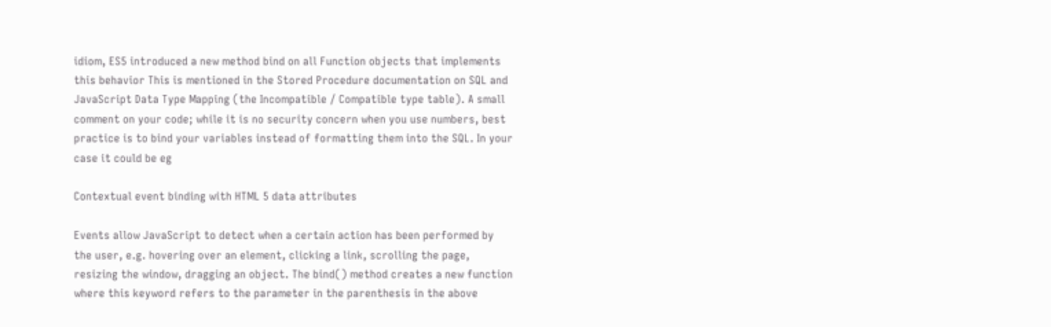idiom, ES5 introduced a new method bind on all Function objects that implements this behavior This is mentioned in the Stored Procedure documentation on SQL and JavaScript Data Type Mapping (the Incompatible / Compatible type table). A small comment on your code; while it is no security concern when you use numbers, best practice is to bind your variables instead of formatting them into the SQL. In your case it could be eg

Contextual event binding with HTML 5 data attributes

Events allow JavaScript to detect when a certain action has been performed by the user, e.g. hovering over an element, clicking a link, scrolling the page, resizing the window, dragging an object. The bind() method creates a new function where this keyword refers to the parameter in the parenthesis in the above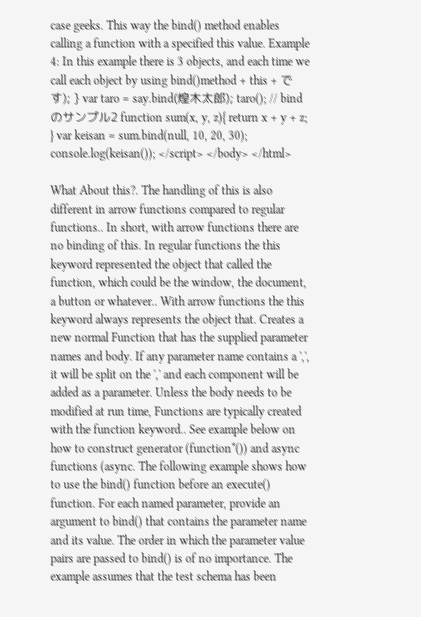case geeks. This way the bind() method enables calling a function with a specified this value. Example 4: In this example there is 3 objects, and each time we call each object by using bind()method + this + です); } var taro = say.bind(煌木太郎); taro(); // bind のサンプル2 function sum(x, y, z){ return x + y + z; } var keisan = sum.bind(null, 10, 20, 30); console.log(keisan()); </script> </body> </html>

What About this?. The handling of this is also different in arrow functions compared to regular functions.. In short, with arrow functions there are no binding of this. In regular functions the this keyword represented the object that called the function, which could be the window, the document, a button or whatever.. With arrow functions the this keyword always represents the object that. Creates a new normal Function that has the supplied parameter names and body. If any parameter name contains a ',', it will be split on the ',' and each component will be added as a parameter. Unless the body needs to be modified at run time, Functions are typically created with the function keyword.. See example below on how to construct generator (function*()) and async functions (async. The following example shows how to use the bind() function before an execute() function. For each named parameter, provide an argument to bind() that contains the parameter name and its value. The order in which the parameter value pairs are passed to bind() is of no importance. The example assumes that the test schema has been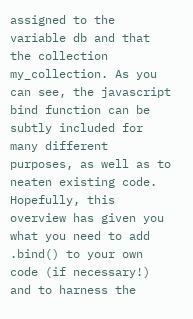assigned to the variable db and that the collection my_collection. As you can see, the javascript bind function can be subtly included for many different purposes, as well as to neaten existing code. Hopefully, this overview has given you what you need to add .bind() to your own code (if necessary!) and to harness the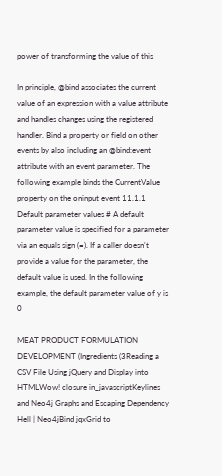power of transforming the value of this

In principle, @bind associates the current value of an expression with a value attribute and handles changes using the registered handler. Bind a property or field on other events by also including an @bind:event attribute with an event parameter. The following example binds the CurrentValue property on the oninput event 11.1.1 Default parameter values # A default parameter value is specified for a parameter via an equals sign (=). If a caller doesn't provide a value for the parameter, the default value is used. In the following example, the default parameter value of y is 0

MEAT PRODUCT FORMULATION DEVELOPMENT (Ingredients (3Reading a CSV File Using jQuery and Display into HTMLWow! closure in_javascriptKeylines and Neo4j Graphs and Escaping Dependency Hell | Neo4jBind jqxGrid to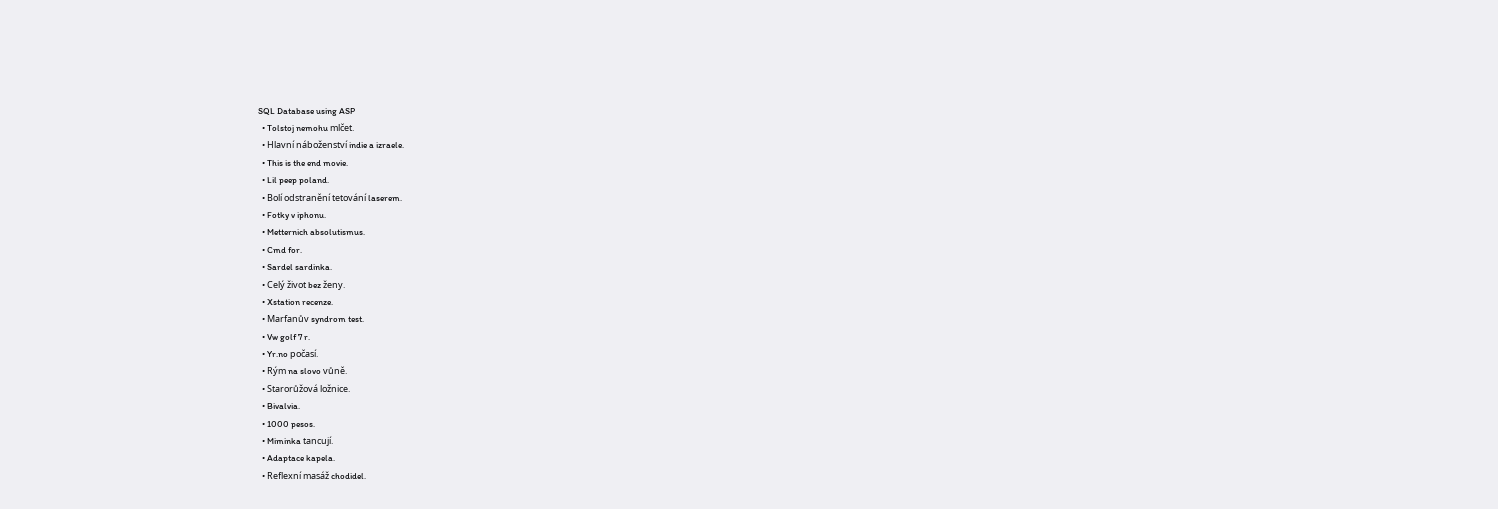SQL Database using ASP
  • Tolstoj nemohu mlčet.
  • Hlavní náboženství indie a izraele.
  • This is the end movie.
  • Lil peep poland.
  • Bolí odstranění tetování laserem.
  • Fotky v iphonu.
  • Metternich absolutismus.
  • Cmd for.
  • Sardel sardinka.
  • Celý život bez ženy.
  • Xstation recenze.
  • Marfanův syndrom test.
  • Vw golf 7 r.
  • Yr.no počasí.
  • Rým na slovo vůně.
  • Starorůžová ložnice.
  • Bivalvia.
  • 1000 pesos.
  • Miminka tancují.
  • Adaptace kapela.
  • Reflexní masáž chodidel.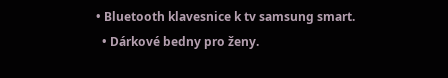• Bluetooth klavesnice k tv samsung smart.
  • Dárkové bedny pro ženy.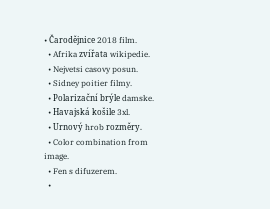• Čarodějnice 2018 film.
  • Afrika zvířata wikipedie.
  • Nejvetsi casovy posun.
  • Sidney poitier filmy.
  • Polarizační brýle damske.
  • Havajská košile 3xl.
  • Urnový hrob rozměry.
  • Color combination from image.
  • Fen s difuzerem.
  •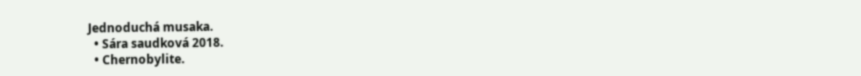Jednoduchá musaka.
  • Sára saudková 2018.
  • Chernobylite.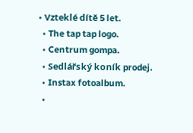• Vzteklé dítě 5 let.
  • The tap tap logo.
  • Centrum gompa.
  • Sedlářský koník prodej.
  • Instax fotoalbum.
  •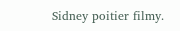Sidney poitier filmy.